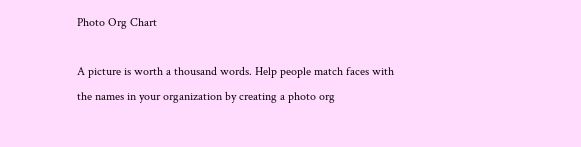Photo Org Chart

A picture is worth a thousand words. Help people match faces with the names in your organization by creating a photo org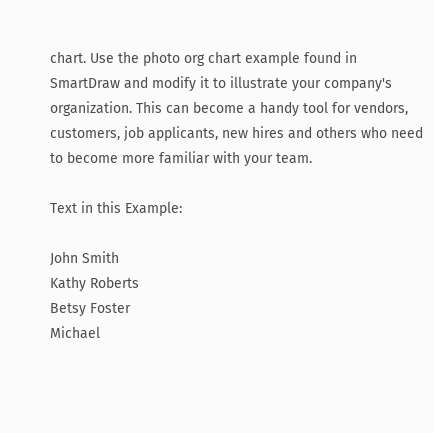chart. Use the photo org chart example found in SmartDraw and modify it to illustrate your company's organization. This can become a handy tool for vendors, customers, job applicants, new hires and others who need to become more familiar with your team.

Text in this Example:

John Smith
Kathy Roberts
Betsy Foster
Michael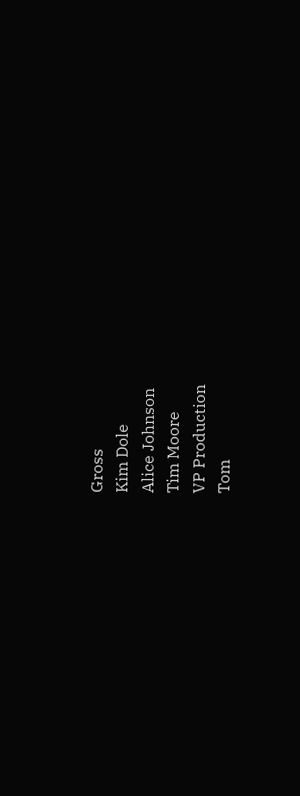Gross
Kim Dole
Alice Johnson
Tim Moore
VP Production
Tom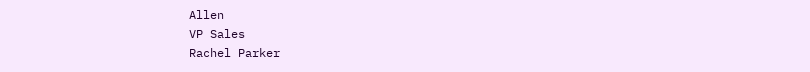Allen
VP Sales
Rachel Parker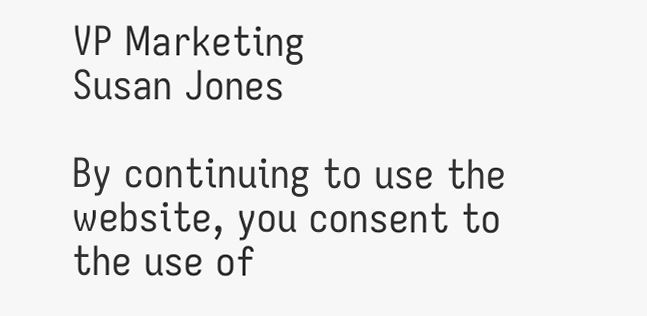VP Marketing
Susan Jones

By continuing to use the website, you consent to the use of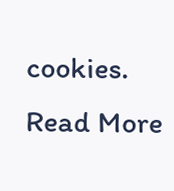cookies.   Read More